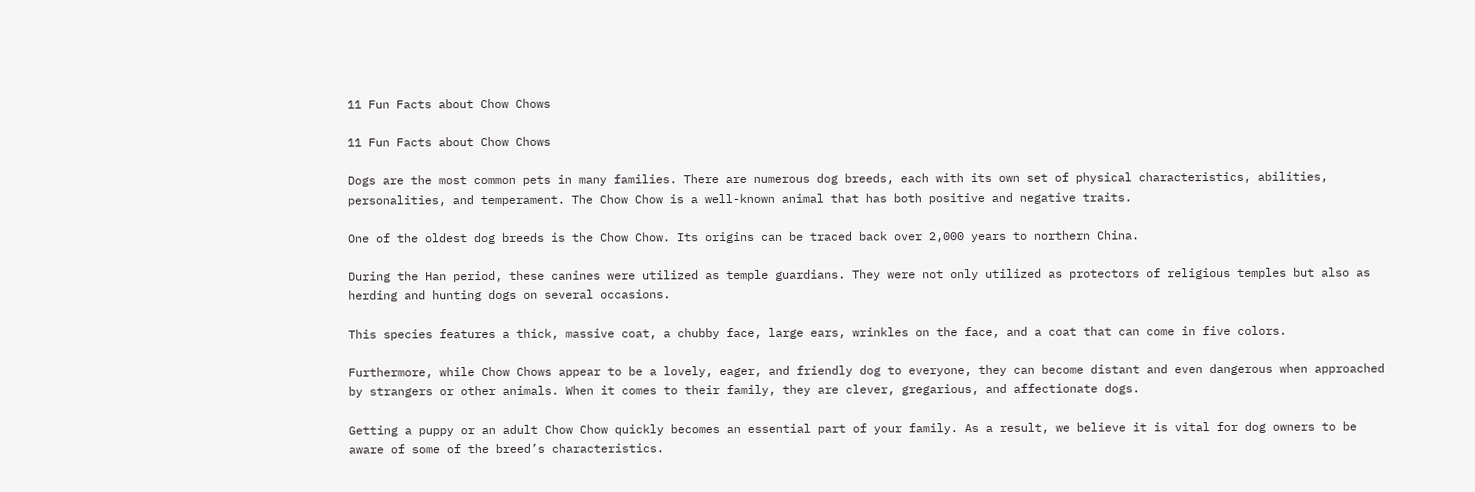11 Fun Facts about Chow Chows

11 Fun Facts about Chow Chows

Dogs are the most common pets in many families. There are numerous dog breeds, each with its own set of physical characteristics, abilities, personalities, and temperament. The Chow Chow is a well-known animal that has both positive and negative traits.

One of the oldest dog breeds is the Chow Chow. Its origins can be traced back over 2,000 years to northern China.

During the Han period, these canines were utilized as temple guardians. They were not only utilized as protectors of religious temples but also as herding and hunting dogs on several occasions.

This species features a thick, massive coat, a chubby face, large ears, wrinkles on the face, and a coat that can come in five colors.

Furthermore, while Chow Chows appear to be a lovely, eager, and friendly dog to everyone, they can become distant and even dangerous when approached by strangers or other animals. When it comes to their family, they are clever, gregarious, and affectionate dogs.

Getting a puppy or an adult Chow Chow quickly becomes an essential part of your family. As a result, we believe it is vital for dog owners to be aware of some of the breed’s characteristics.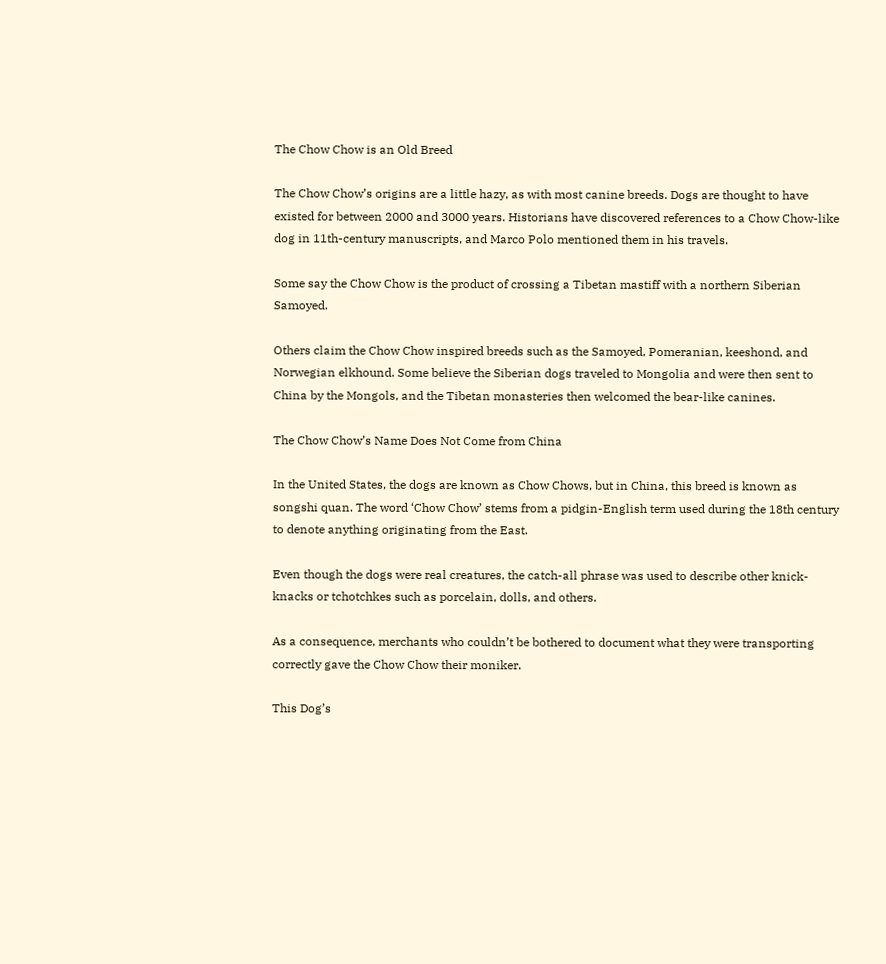The Chow Chow is an Old Breed

The Chow Chow’s origins are a little hazy, as with most canine breeds. Dogs are thought to have existed for between 2000 and 3000 years. Historians have discovered references to a Chow Chow-like dog in 11th-century manuscripts, and Marco Polo mentioned them in his travels.

Some say the Chow Chow is the product of crossing a Tibetan mastiff with a northern Siberian Samoyed.

Others claim the Chow Chow inspired breeds such as the Samoyed, Pomeranian, keeshond, and Norwegian elkhound. Some believe the Siberian dogs traveled to Mongolia and were then sent to China by the Mongols, and the Tibetan monasteries then welcomed the bear-like canines.

The Chow Chow’s Name Does Not Come from China

In the United States, the dogs are known as Chow Chows, but in China, this breed is known as songshi quan. The word ‘Chow Chow’ stems from a pidgin-English term used during the 18th century to denote anything originating from the East.

Even though the dogs were real creatures, the catch-all phrase was used to describe other knick-knacks or tchotchkes such as porcelain, dolls, and others.

As a consequence, merchants who couldn’t be bothered to document what they were transporting correctly gave the Chow Chow their moniker.

This Dog’s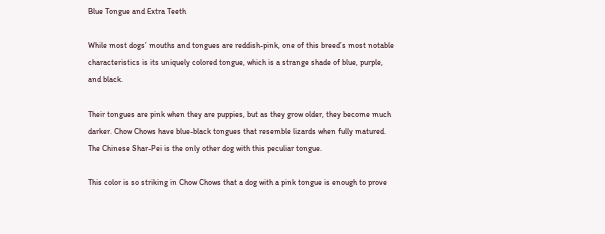Blue Tongue and Extra Teeth

While most dogs’ mouths and tongues are reddish-pink, one of this breed’s most notable characteristics is its uniquely colored tongue, which is a strange shade of blue, purple, and black.

Their tongues are pink when they are puppies, but as they grow older, they become much darker. Chow Chows have blue-black tongues that resemble lizards when fully matured. The Chinese Shar-Pei is the only other dog with this peculiar tongue.

This color is so striking in Chow Chows that a dog with a pink tongue is enough to prove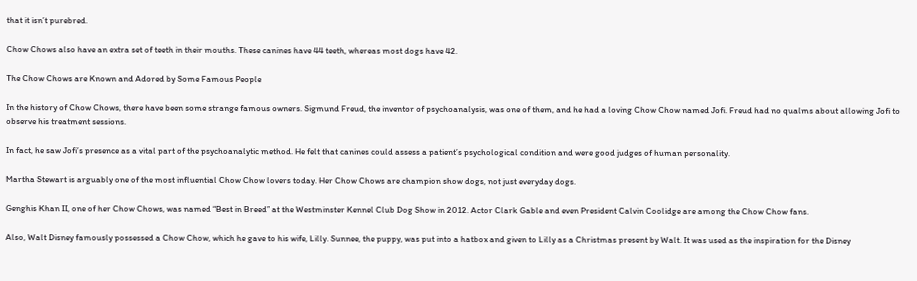that it isn’t purebred.

Chow Chows also have an extra set of teeth in their mouths. These canines have 44 teeth, whereas most dogs have 42.

The Chow Chows are Known and Adored by Some Famous People

In the history of Chow Chows, there have been some strange famous owners. Sigmund Freud, the inventor of psychoanalysis, was one of them, and he had a loving Chow Chow named Jofi. Freud had no qualms about allowing Jofi to observe his treatment sessions.

In fact, he saw Jofi’s presence as a vital part of the psychoanalytic method. He felt that canines could assess a patient’s psychological condition and were good judges of human personality.

Martha Stewart is arguably one of the most influential Chow Chow lovers today. Her Chow Chows are champion show dogs, not just everyday dogs.

Genghis Khan II, one of her Chow Chows, was named “Best in Breed” at the Westminster Kennel Club Dog Show in 2012. Actor Clark Gable and even President Calvin Coolidge are among the Chow Chow fans.

Also, Walt Disney famously possessed a Chow Chow, which he gave to his wife, Lilly. Sunnee, the puppy, was put into a hatbox and given to Lilly as a Christmas present by Walt. It was used as the inspiration for the Disney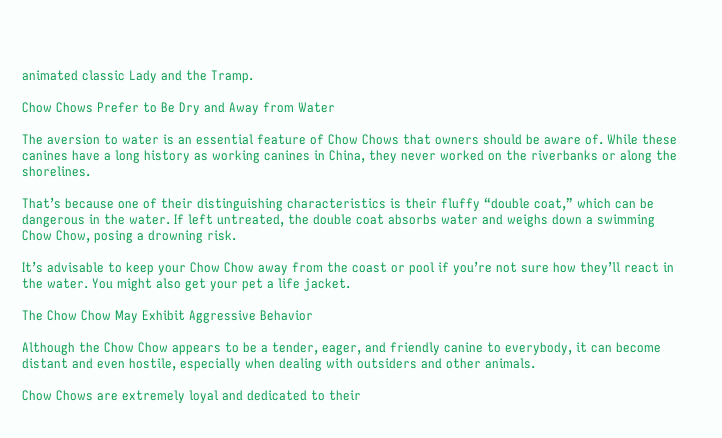animated classic Lady and the Tramp.

Chow Chows Prefer to Be Dry and Away from Water

The aversion to water is an essential feature of Chow Chows that owners should be aware of. While these canines have a long history as working canines in China, they never worked on the riverbanks or along the shorelines.

That’s because one of their distinguishing characteristics is their fluffy “double coat,” which can be dangerous in the water. If left untreated, the double coat absorbs water and weighs down a swimming Chow Chow, posing a drowning risk.

It’s advisable to keep your Chow Chow away from the coast or pool if you’re not sure how they’ll react in the water. You might also get your pet a life jacket.

The Chow Chow May Exhibit Aggressive Behavior

Although the Chow Chow appears to be a tender, eager, and friendly canine to everybody, it can become distant and even hostile, especially when dealing with outsiders and other animals.

Chow Chows are extremely loyal and dedicated to their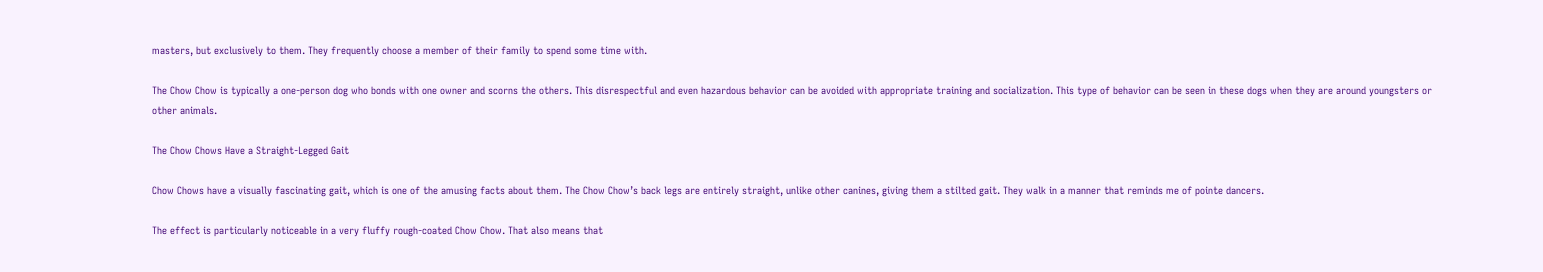masters, but exclusively to them. They frequently choose a member of their family to spend some time with.

The Chow Chow is typically a one-person dog who bonds with one owner and scorns the others. This disrespectful and even hazardous behavior can be avoided with appropriate training and socialization. This type of behavior can be seen in these dogs when they are around youngsters or other animals.

The Chow Chows Have a Straight-Legged Gait

Chow Chows have a visually fascinating gait, which is one of the amusing facts about them. The Chow Chow’s back legs are entirely straight, unlike other canines, giving them a stilted gait. They walk in a manner that reminds me of pointe dancers.

The effect is particularly noticeable in a very fluffy rough-coated Chow Chow. That also means that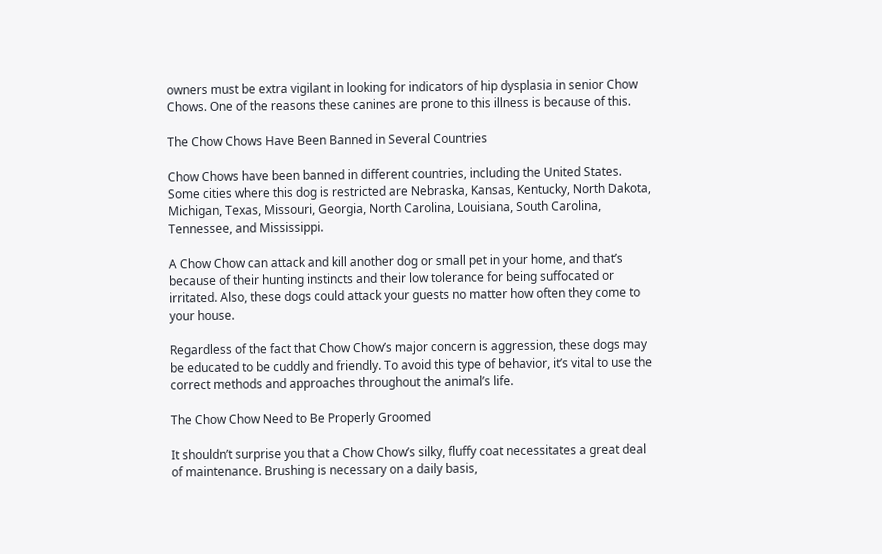owners must be extra vigilant in looking for indicators of hip dysplasia in senior Chow Chows. One of the reasons these canines are prone to this illness is because of this.

The Chow Chows Have Been Banned in Several Countries

Chow Chows have been banned in different countries, including the United States. Some cities where this dog is restricted are Nebraska, Kansas, Kentucky, North Dakota, Michigan, Texas, Missouri, Georgia, North Carolina, Louisiana, South Carolina, Tennessee, and Mississippi.

A Chow Chow can attack and kill another dog or small pet in your home, and that’s because of their hunting instincts and their low tolerance for being suffocated or irritated. Also, these dogs could attack your guests no matter how often they come to your house.

Regardless of the fact that Chow Chow’s major concern is aggression, these dogs may be educated to be cuddly and friendly. To avoid this type of behavior, it’s vital to use the correct methods and approaches throughout the animal’s life.

The Chow Chow Need to Be Properly Groomed

It shouldn’t surprise you that a Chow Chow’s silky, fluffy coat necessitates a great deal of maintenance. Brushing is necessary on a daily basis,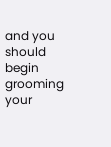and you should begin grooming your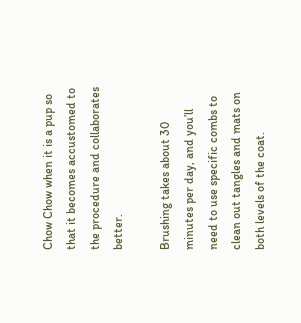Chow Chow when it is a pup so that it becomes accustomed to the procedure and collaborates better.

Brushing takes about 30 minutes per day, and you’ll need to use specific combs to clean out tangles and mats on both levels of the coat.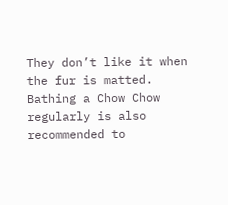They don’t like it when the fur is matted. Bathing a Chow Chow regularly is also recommended to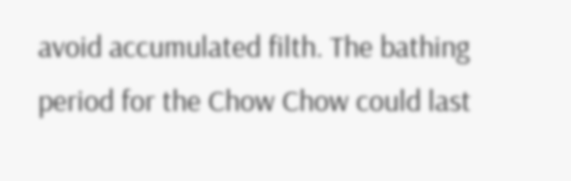avoid accumulated filth. The bathing period for the Chow Chow could last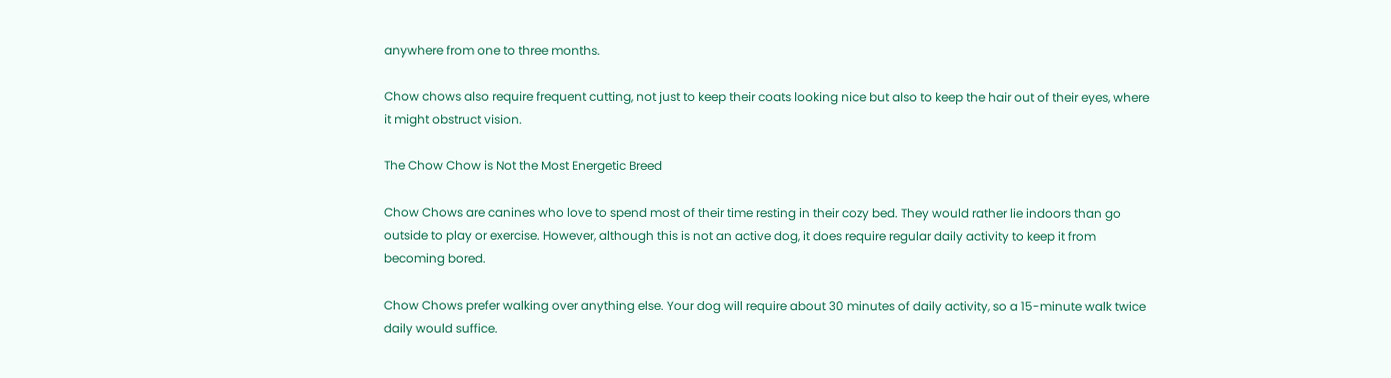anywhere from one to three months.

Chow chows also require frequent cutting, not just to keep their coats looking nice but also to keep the hair out of their eyes, where it might obstruct vision.

The Chow Chow is Not the Most Energetic Breed

Chow Chows are canines who love to spend most of their time resting in their cozy bed. They would rather lie indoors than go outside to play or exercise. However, although this is not an active dog, it does require regular daily activity to keep it from becoming bored.

Chow Chows prefer walking over anything else. Your dog will require about 30 minutes of daily activity, so a 15-minute walk twice daily would suffice.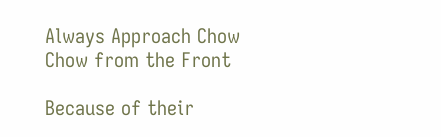Always Approach Chow Chow from the Front

Because of their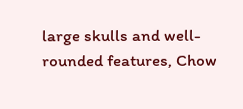large skulls and well-rounded features, Chow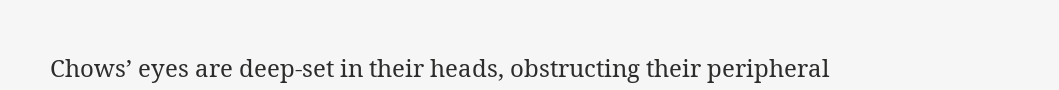Chows’ eyes are deep-set in their heads, obstructing their peripheral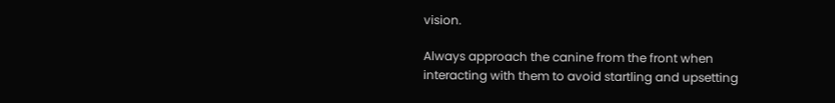vision.

Always approach the canine from the front when interacting with them to avoid startling and upsetting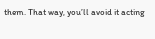them. That way, you’ll avoid it acting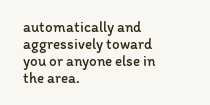automatically and aggressively toward you or anyone else in the area.